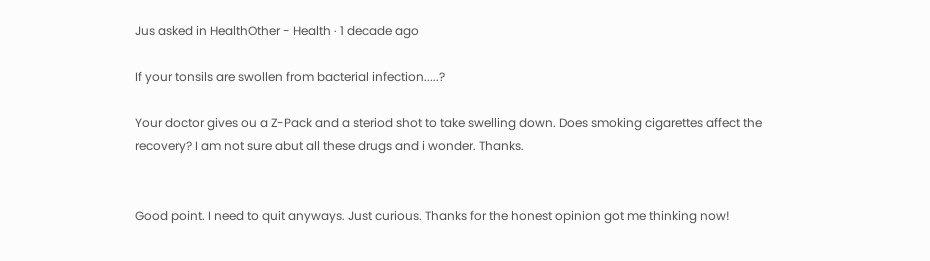Jus asked in HealthOther - Health · 1 decade ago

If your tonsils are swollen from bacterial infection.....?

Your doctor gives ou a Z-Pack and a steriod shot to take swelling down. Does smoking cigarettes affect the recovery? I am not sure abut all these drugs and i wonder. Thanks.


Good point. I need to quit anyways. Just curious. Thanks for the honest opinion got me thinking now!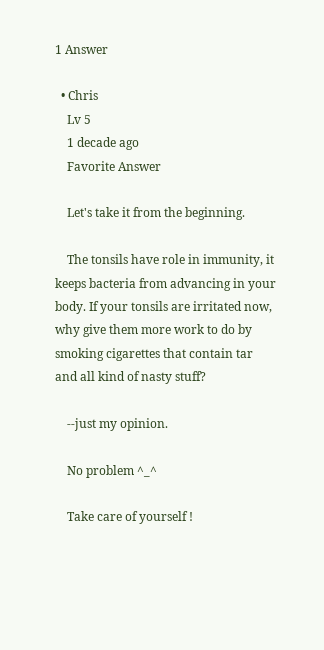1 Answer

  • Chris
    Lv 5
    1 decade ago
    Favorite Answer

    Let's take it from the beginning.

    The tonsils have role in immunity, it keeps bacteria from advancing in your body. If your tonsils are irritated now, why give them more work to do by smoking cigarettes that contain tar and all kind of nasty stuff?

    --just my opinion.

    No problem ^_^

    Take care of yourself !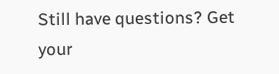Still have questions? Get your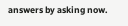answers by asking now.